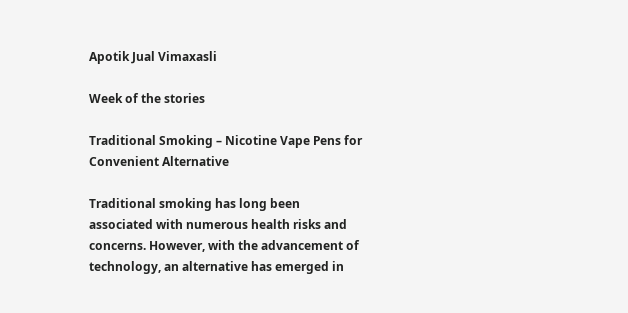Apotik Jual Vimaxasli

Week of the stories

Traditional Smoking – Nicotine Vape Pens for Convenient Alternative

Traditional smoking has long been associated with numerous health risks and concerns. However, with the advancement of technology, an alternative has emerged in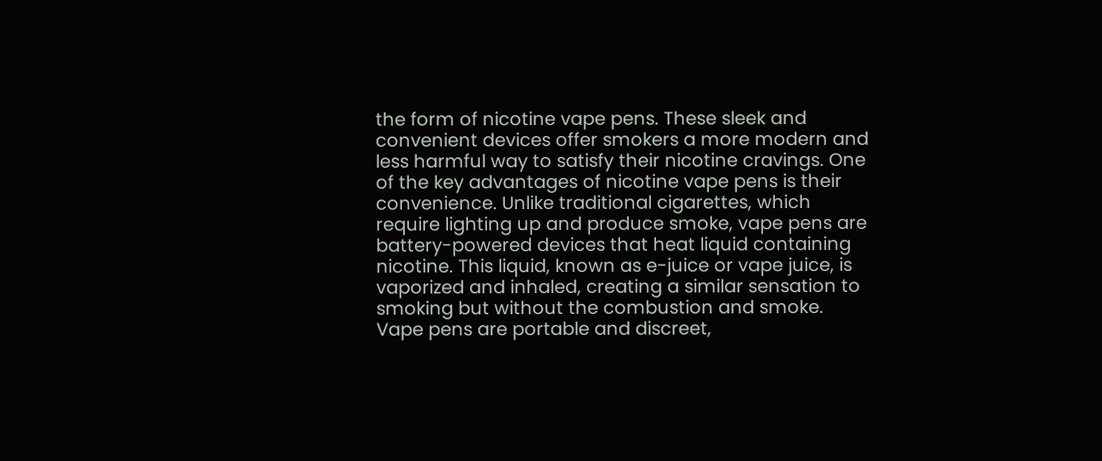the form of nicotine vape pens. These sleek and convenient devices offer smokers a more modern and less harmful way to satisfy their nicotine cravings. One of the key advantages of nicotine vape pens is their convenience. Unlike traditional cigarettes, which require lighting up and produce smoke, vape pens are battery-powered devices that heat liquid containing nicotine. This liquid, known as e-juice or vape juice, is vaporized and inhaled, creating a similar sensation to smoking but without the combustion and smoke. Vape pens are portable and discreet,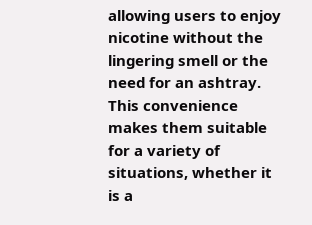allowing users to enjoy nicotine without the lingering smell or the need for an ashtray. This convenience makes them suitable for a variety of situations, whether it is a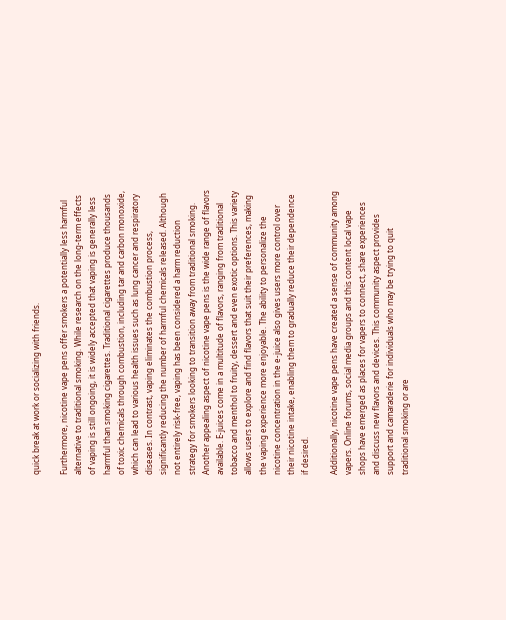quick break at work or socializing with friends.

Furthermore, nicotine vape pens offer smokers a potentially less harmful alternative to traditional smoking. While research on the long-term effects of vaping is still ongoing, it is widely accepted that vaping is generally less harmful than smoking cigarettes. Traditional cigarettes produce thousands of toxic chemicals through combustion, including tar and carbon monoxide, which can lead to various health issues such as lung cancer and respiratory diseases. In contrast, vaping eliminates the combustion process, significantly reducing the number of harmful chemicals released. Although not entirely risk-free, vaping has been considered a harm reduction strategy for smokers looking to transition away from traditional smoking. Another appealing aspect of nicotine vape pens is the wide range of flavors available. E-juices come in a multitude of flavors, ranging from traditional tobacco and menthol to fruity, dessert and even exotic options. This variety allows users to explore and find flavors that suit their preferences, making the vaping experience more enjoyable. The ability to personalize the nicotine concentration in the e-juice also gives users more control over their nicotine intake, enabling them to gradually reduce their dependence if desired.

Additionally, nicotine vape pens have created a sense of community among vapers. Online forums, social media groups and this content local vape shops have emerged as places for vapers to connect, share experiences and discuss new flavors and devices. This community aspect provides support and camaraderie for individuals who may be trying to quit traditional smoking or are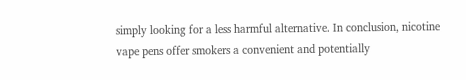simply looking for a less harmful alternative. In conclusion, nicotine vape pens offer smokers a convenient and potentially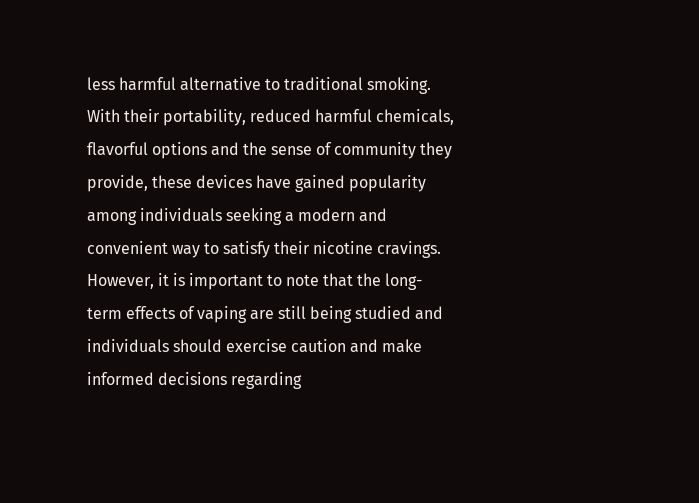less harmful alternative to traditional smoking. With their portability, reduced harmful chemicals, flavorful options and the sense of community they provide, these devices have gained popularity among individuals seeking a modern and convenient way to satisfy their nicotine cravings. However, it is important to note that the long-term effects of vaping are still being studied and individuals should exercise caution and make informed decisions regarding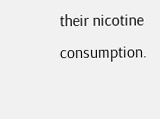their nicotine consumption.